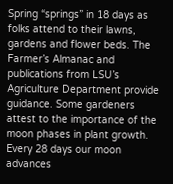Spring “springs” in 18 days as folks attend to their lawns, gardens and flower beds. The Farmer’s Almanac and publications from LSU’s Agriculture Department provide guidance. Some gardeners attest to the importance of the moon phases in plant growth. Every 28 days our moon advances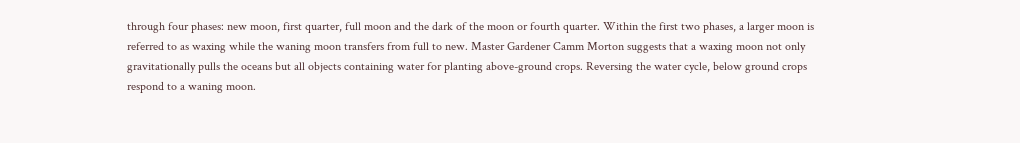through four phases: new moon, first quarter, full moon and the dark of the moon or fourth quarter. Within the first two phases, a larger moon is referred to as waxing while the waning moon transfers from full to new. Master Gardener Camm Morton suggests that a waxing moon not only gravitationally pulls the oceans but all objects containing water for planting above-ground crops. Reversing the water cycle, below ground crops respond to a waning moon.